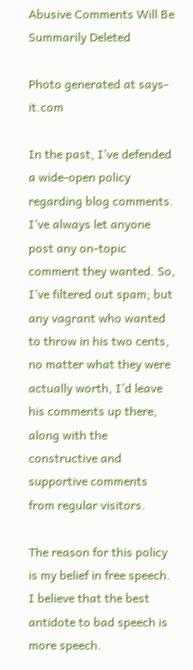Abusive Comments Will Be Summarily Deleted

Photo generated at says-it.com

In the past, I’ve defended a wide-open policy regarding blog comments. I’ve always let anyone post any on-topic comment they wanted. So, I’ve filtered out spam; but any vagrant who wanted to throw in his two cents, no matter what they were actually worth, I’d leave his comments up there, along with the constructive and supportive comments from regular visitors.

The reason for this policy is my belief in free speech. I believe that the best antidote to bad speech is more speech.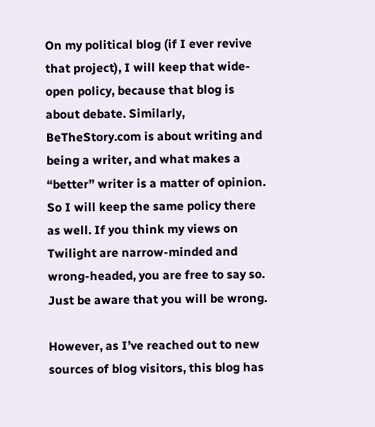On my political blog (if I ever revive that project), I will keep that wide-open policy, because that blog is about debate. Similarly, BeTheStory.com is about writing and being a writer, and what makes a “better” writer is a matter of opinion. So I will keep the same policy there as well. If you think my views on Twilight are narrow-minded and wrong-headed, you are free to say so. Just be aware that you will be wrong.

However, as I’ve reached out to new sources of blog visitors, this blog has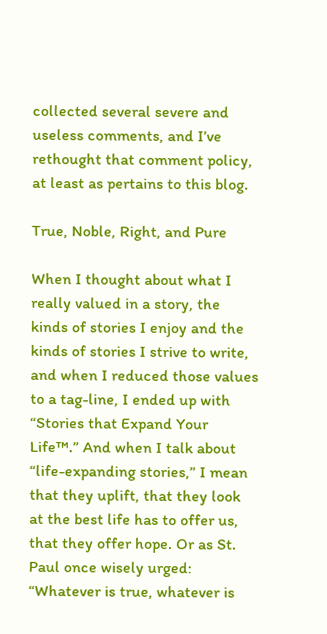collected several severe and useless comments, and I’ve rethought that comment policy, at least as pertains to this blog.

True, Noble, Right, and Pure

When I thought about what I really valued in a story, the kinds of stories I enjoy and the kinds of stories I strive to write, and when I reduced those values to a tag-line, I ended up with “Stories that Expand Your Life™.” And when I talk about “life-expanding stories,” I mean that they uplift, that they look at the best life has to offer us, that they offer hope. Or as St. Paul once wisely urged: “Whatever is true, whatever is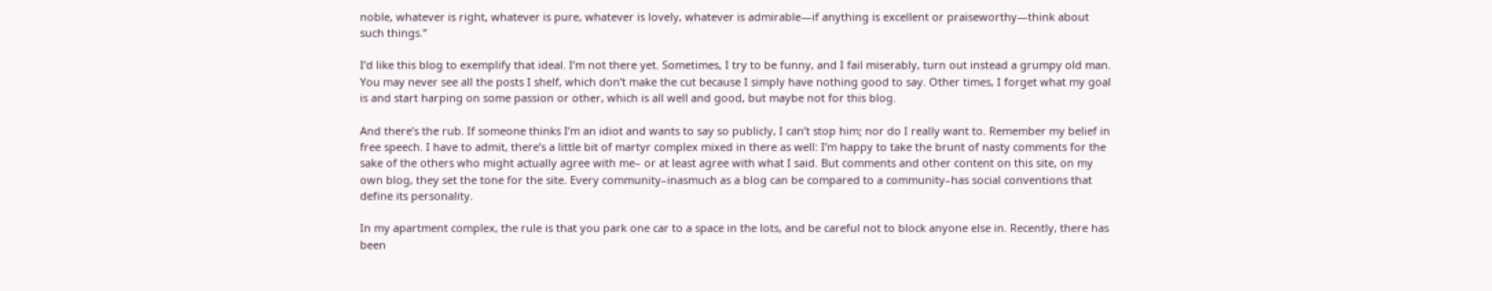noble, whatever is right, whatever is pure, whatever is lovely, whatever is admirable—if anything is excellent or praiseworthy—think about such things.”

I’d like this blog to exemplify that ideal. I’m not there yet. Sometimes, I try to be funny, and I fail miserably, turn out instead a grumpy old man. You may never see all the posts I shelf, which don’t make the cut because I simply have nothing good to say. Other times, I forget what my goal is and start harping on some passion or other, which is all well and good, but maybe not for this blog.

And there’s the rub. If someone thinks I’m an idiot and wants to say so publicly, I can’t stop him; nor do I really want to. Remember my belief in free speech. I have to admit, there’s a little bit of martyr complex mixed in there as well: I’m happy to take the brunt of nasty comments for the sake of the others who might actually agree with me– or at least agree with what I said. But comments and other content on this site, on my own blog, they set the tone for the site. Every community–inasmuch as a blog can be compared to a community–has social conventions that define its personality.

In my apartment complex, the rule is that you park one car to a space in the lots, and be careful not to block anyone else in. Recently, there has been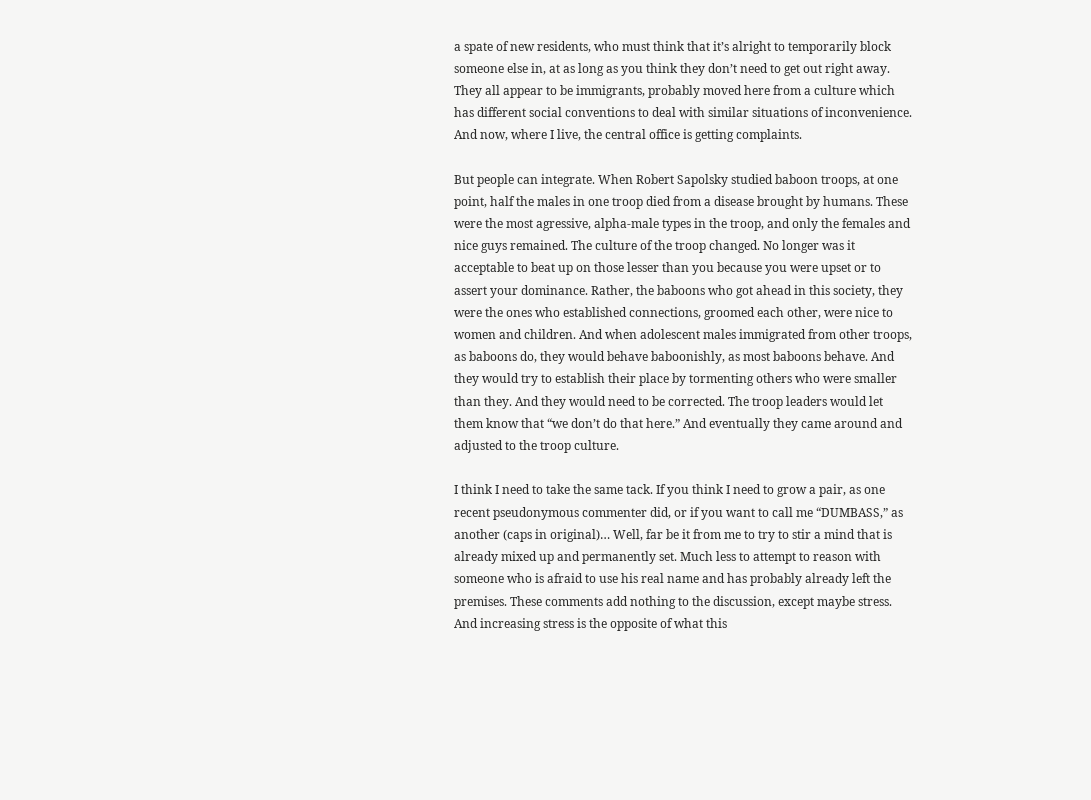a spate of new residents, who must think that it’s alright to temporarily block someone else in, at as long as you think they don’t need to get out right away. They all appear to be immigrants, probably moved here from a culture which has different social conventions to deal with similar situations of inconvenience. And now, where I live, the central office is getting complaints.

But people can integrate. When Robert Sapolsky studied baboon troops, at one point, half the males in one troop died from a disease brought by humans. These were the most agressive, alpha-male types in the troop, and only the females and nice guys remained. The culture of the troop changed. No longer was it acceptable to beat up on those lesser than you because you were upset or to assert your dominance. Rather, the baboons who got ahead in this society, they were the ones who established connections, groomed each other, were nice to women and children. And when adolescent males immigrated from other troops, as baboons do, they would behave baboonishly, as most baboons behave. And they would try to establish their place by tormenting others who were smaller than they. And they would need to be corrected. The troop leaders would let them know that “we don’t do that here.” And eventually they came around and adjusted to the troop culture.

I think I need to take the same tack. If you think I need to grow a pair, as one recent pseudonymous commenter did, or if you want to call me “DUMBASS,” as another (caps in original)… Well, far be it from me to try to stir a mind that is already mixed up and permanently set. Much less to attempt to reason with someone who is afraid to use his real name and has probably already left the premises. These comments add nothing to the discussion, except maybe stress. And increasing stress is the opposite of what this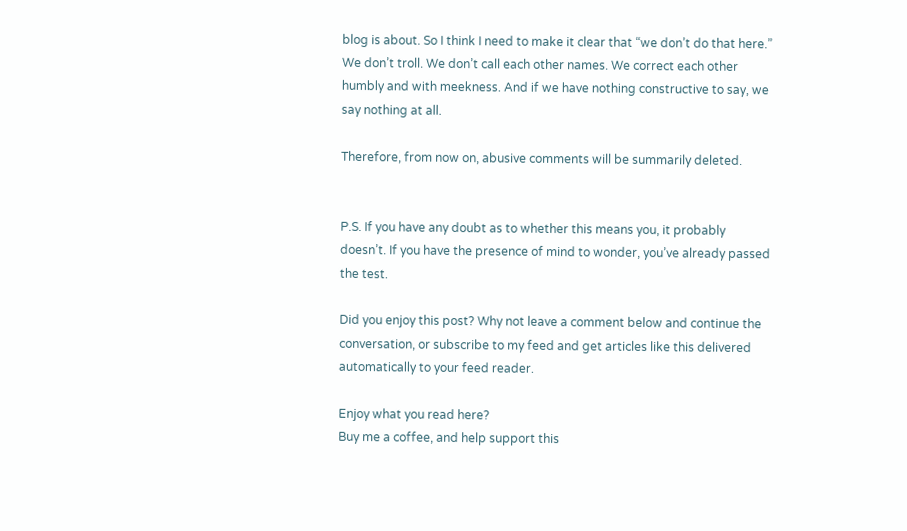blog is about. So I think I need to make it clear that “we don’t do that here.” We don’t troll. We don’t call each other names. We correct each other humbly and with meekness. And if we have nothing constructive to say, we say nothing at all.

Therefore, from now on, abusive comments will be summarily deleted.


P.S. If you have any doubt as to whether this means you, it probably doesn’t. If you have the presence of mind to wonder, you’ve already passed the test.

Did you enjoy this post? Why not leave a comment below and continue the conversation, or subscribe to my feed and get articles like this delivered automatically to your feed reader.

Enjoy what you read here?
Buy me a coffee, and help support this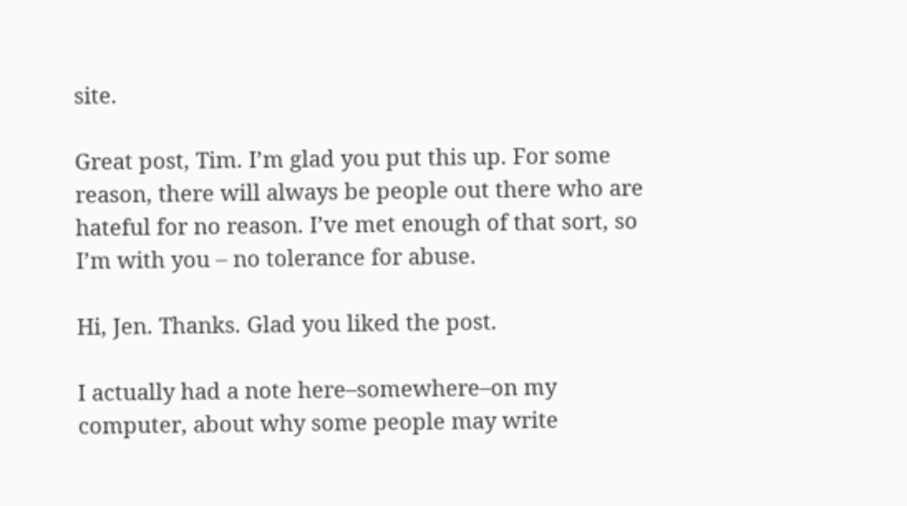site.

Great post, Tim. I’m glad you put this up. For some reason, there will always be people out there who are hateful for no reason. I’ve met enough of that sort, so I’m with you – no tolerance for abuse.

Hi, Jen. Thanks. Glad you liked the post.

I actually had a note here–somewhere–on my computer, about why some people may write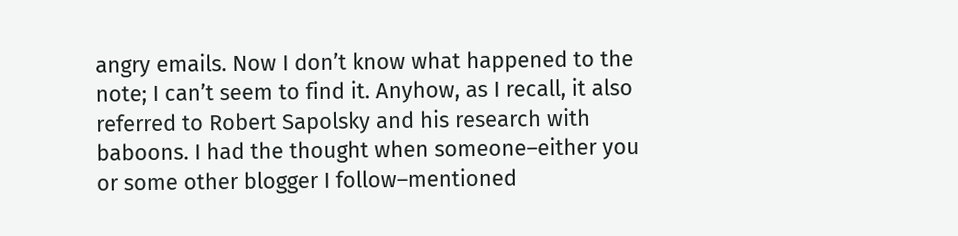angry emails. Now I don’t know what happened to the note; I can’t seem to find it. Anyhow, as I recall, it also referred to Robert Sapolsky and his research with baboons. I had the thought when someone–either you or some other blogger I follow–mentioned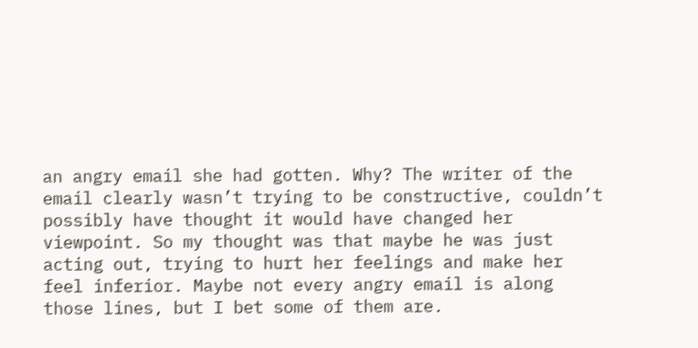an angry email she had gotten. Why? The writer of the email clearly wasn’t trying to be constructive, couldn’t possibly have thought it would have changed her viewpoint. So my thought was that maybe he was just acting out, trying to hurt her feelings and make her feel inferior. Maybe not every angry email is along those lines, but I bet some of them are.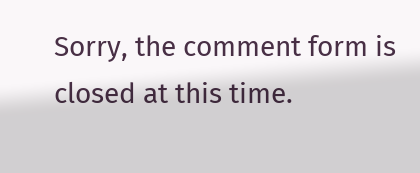Sorry, the comment form is closed at this time.